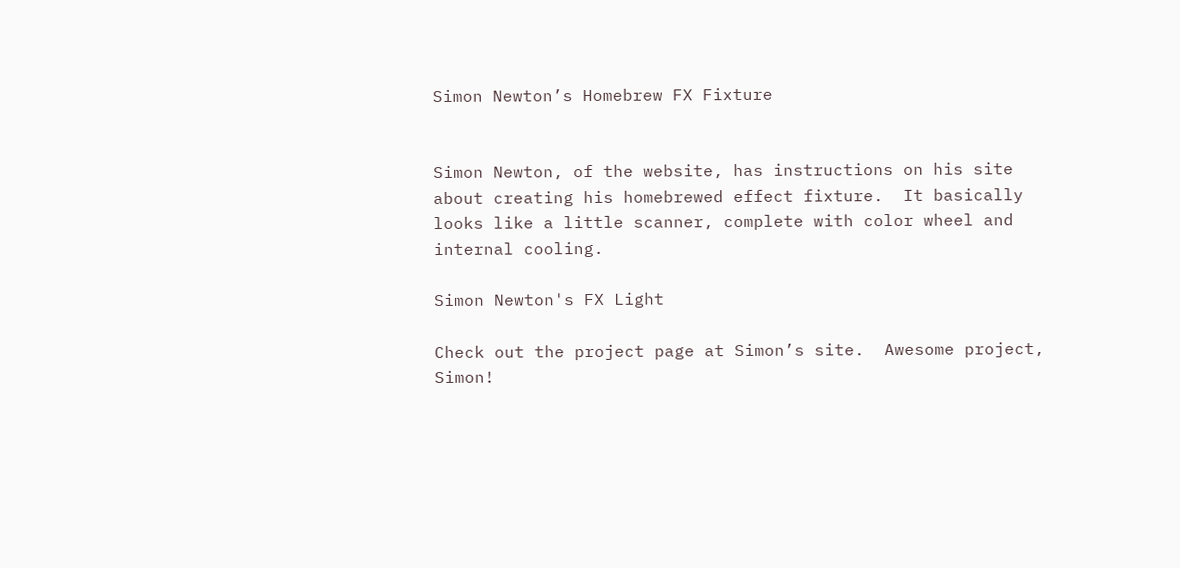Simon Newton’s Homebrew FX Fixture


Simon Newton, of the website, has instructions on his site about creating his homebrewed effect fixture.  It basically looks like a little scanner, complete with color wheel and internal cooling.

Simon Newton's FX Light

Check out the project page at Simon’s site.  Awesome project, Simon!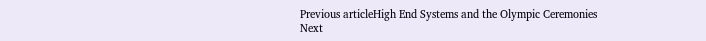Previous articleHigh End Systems and the Olympic Ceremonies
Next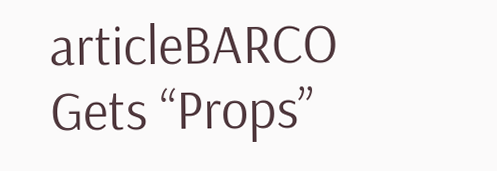articleBARCO Gets “Props”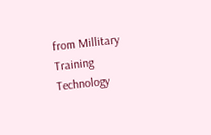from Millitary Training Technology